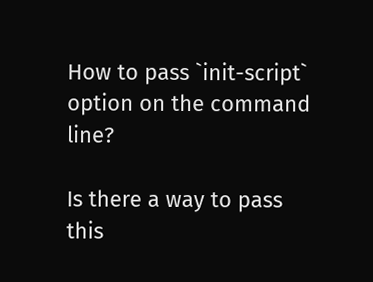How to pass `init-script` option on the command line?

Is there a way to pass this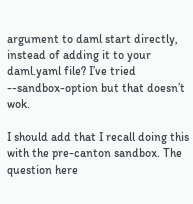argument to daml start directly, instead of adding it to your daml.yaml file? I’ve tried --sandbox-option but that doesn’t wok.

I should add that I recall doing this with the pre-canton sandbox. The question here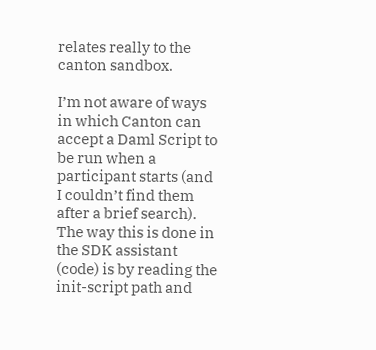relates really to the canton sandbox.

I’m not aware of ways in which Canton can accept a Daml Script to be run when a participant starts (and I couldn’t find them after a brief search). The way this is done in the SDK assistant (code) is by reading the init-script path and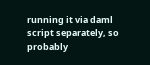running it via daml script separately, so probably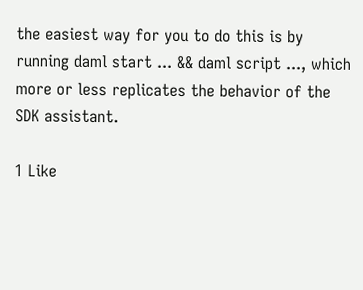the easiest way for you to do this is by running daml start ... && daml script ..., which more or less replicates the behavior of the SDK assistant.

1 Like